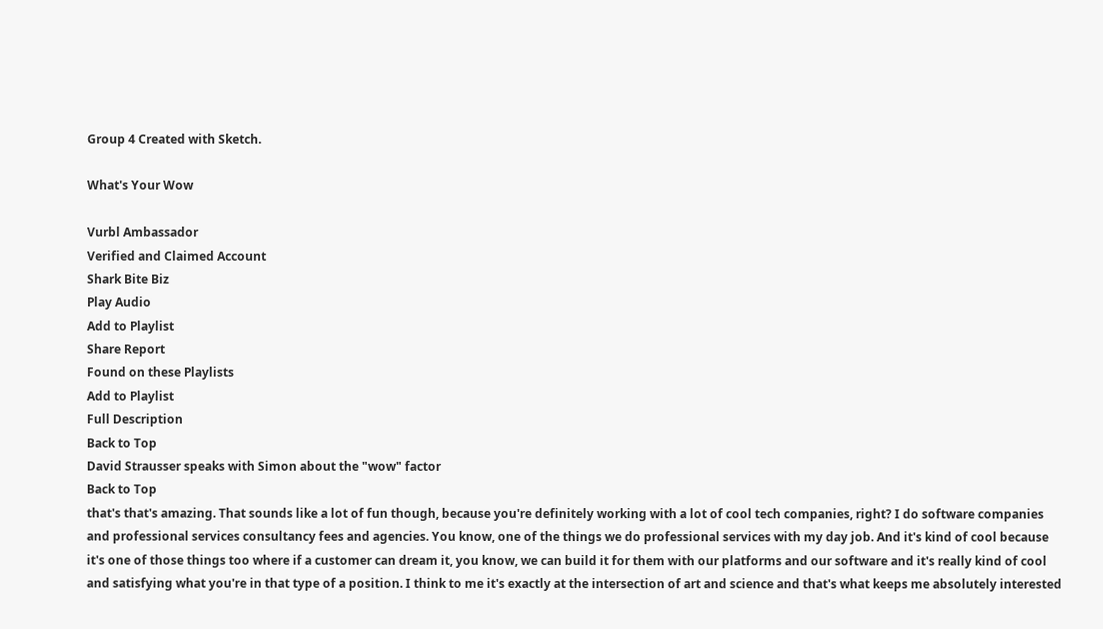Group 4 Created with Sketch.

What's Your Wow

Vurbl Ambassador
Verified and Claimed Account
Shark Bite Biz
Play Audio
Add to Playlist
Share Report
Found on these Playlists
Add to Playlist
Full Description
Back to Top
David Strausser speaks with Simon about the "wow" factor
Back to Top
that's that's amazing. That sounds like a lot of fun though, because you're definitely working with a lot of cool tech companies, right? I do software companies and professional services consultancy fees and agencies. You know, one of the things we do professional services with my day job. And it's kind of cool because it's one of those things too where if a customer can dream it, you know, we can build it for them with our platforms and our software and it's really kind of cool and satisfying what you're in that type of a position. I think to me it's exactly at the intersection of art and science and that's what keeps me absolutely interested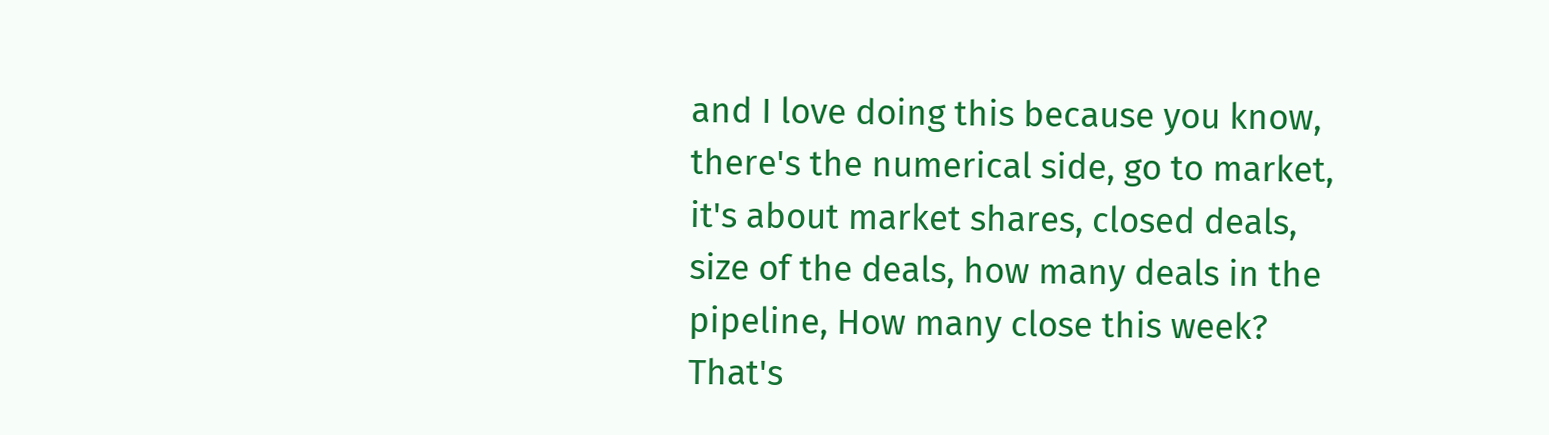and I love doing this because you know, there's the numerical side, go to market, it's about market shares, closed deals, size of the deals, how many deals in the pipeline, How many close this week? That's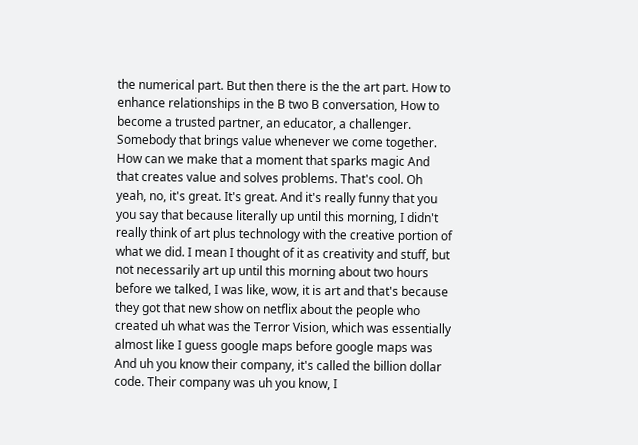the numerical part. But then there is the the art part. How to enhance relationships in the B two B conversation, How to become a trusted partner, an educator, a challenger. Somebody that brings value whenever we come together. How can we make that a moment that sparks magic And that creates value and solves problems. That's cool. Oh yeah, no, it's great. It's great. And it's really funny that you you say that because literally up until this morning, I didn't really think of art plus technology with the creative portion of what we did. I mean I thought of it as creativity and stuff, but not necessarily art up until this morning about two hours before we talked, I was like, wow, it is art and that's because they got that new show on netflix about the people who created uh what was the Terror Vision, which was essentially almost like I guess google maps before google maps was And uh you know their company, it's called the billion dollar code. Their company was uh you know, I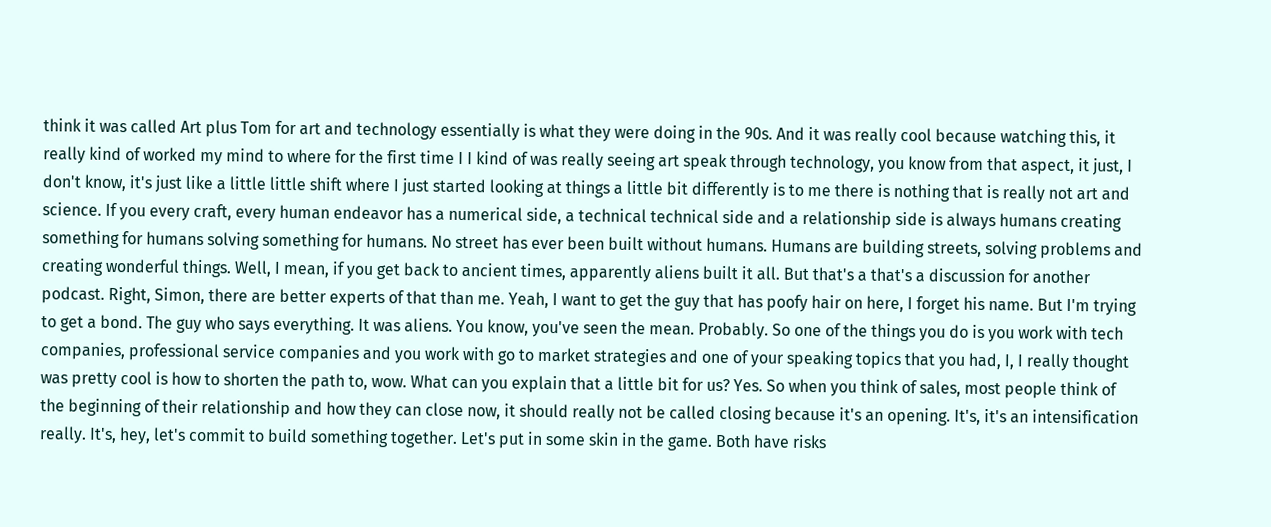think it was called Art plus Tom for art and technology essentially is what they were doing in the 90s. And it was really cool because watching this, it really kind of worked my mind to where for the first time I I kind of was really seeing art speak through technology, you know from that aspect, it just, I don't know, it's just like a little little shift where I just started looking at things a little bit differently is to me there is nothing that is really not art and science. If you every craft, every human endeavor has a numerical side, a technical technical side and a relationship side is always humans creating something for humans solving something for humans. No street has ever been built without humans. Humans are building streets, solving problems and creating wonderful things. Well, I mean, if you get back to ancient times, apparently aliens built it all. But that's a that's a discussion for another podcast. Right, Simon, there are better experts of that than me. Yeah, I want to get the guy that has poofy hair on here, I forget his name. But I'm trying to get a bond. The guy who says everything. It was aliens. You know, you've seen the mean. Probably. So one of the things you do is you work with tech companies, professional service companies and you work with go to market strategies and one of your speaking topics that you had, I, I really thought was pretty cool is how to shorten the path to, wow. What can you explain that a little bit for us? Yes. So when you think of sales, most people think of the beginning of their relationship and how they can close now, it should really not be called closing because it's an opening. It's, it's an intensification really. It's, hey, let's commit to build something together. Let's put in some skin in the game. Both have risks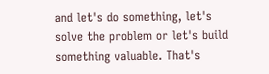and let's do something, let's solve the problem or let's build something valuable. That's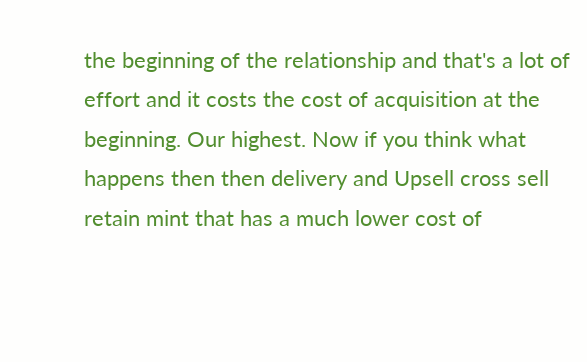the beginning of the relationship and that's a lot of effort and it costs the cost of acquisition at the beginning. Our highest. Now if you think what happens then then delivery and Upsell cross sell retain mint that has a much lower cost of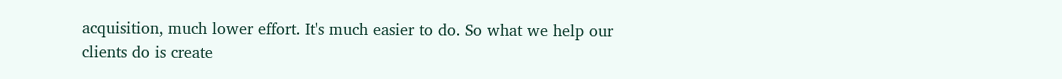acquisition, much lower effort. It's much easier to do. So what we help our clients do is create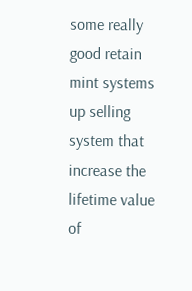some really good retain mint systems up selling system that increase the lifetime value of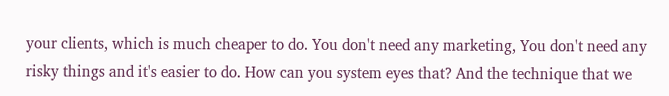your clients, which is much cheaper to do. You don't need any marketing, You don't need any risky things and it's easier to do. How can you system eyes that? And the technique that we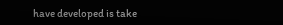have developed is take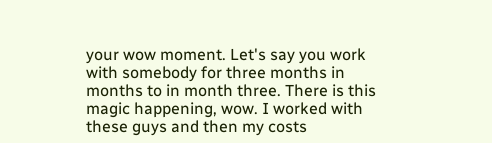your wow moment. Let's say you work with somebody for three months in months to in month three. There is this magic happening, wow. I worked with these guys and then my costs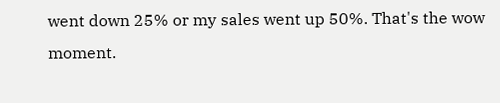went down 25% or my sales went up 50%. That's the wow moment.